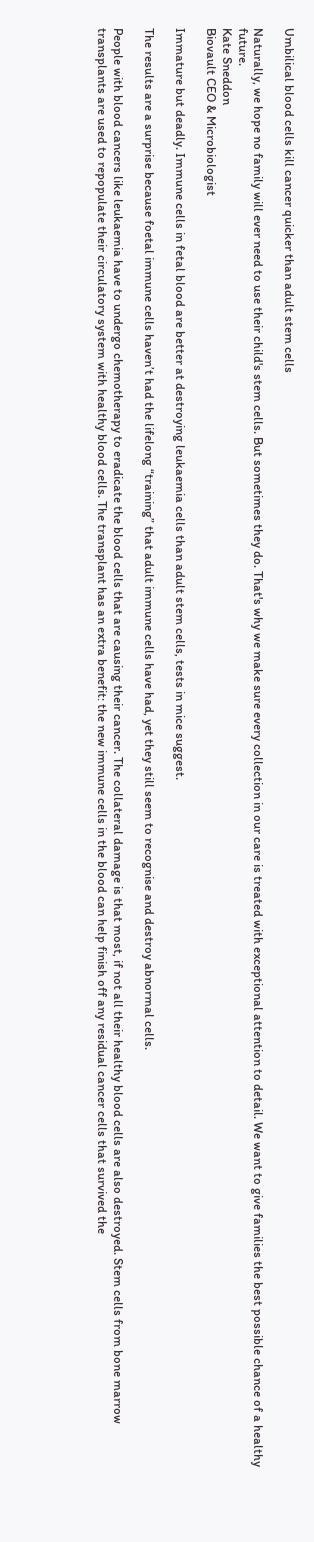Umbilical blood cells kill cancer quicker than adult stem cells

Naturally, we hope no family will ever need to use their child's stem cells. But sometimes they do. That's why we make sure every collection in our care is treated with exceptional attention to detail. We want to give families the best possible chance of a healthy future.
Kate Sneddon
Biovault CEO & Microbiologist

Immature but deadly. Immune cells in fetal blood are better at destroying leukaemia cells than adult stem cells, tests in mice suggest.

The results are a surprise because foetal immune cells haven’t had the lifelong “training” that adult immune cells have had, yet they still seem to recognise and destroy abnormal cells.

People with blood cancers like leukaemia have to undergo chemotherapy to eradicate the blood cells that are causing their cancer. The collateral damage is that most, if not all their healthy blood cells are also destroyed. Stem cells from bone marrow transplants are used to repopulate their circulatory system with healthy blood cells. The transplant has an extra benefit: the new immune cells in the blood can help finish off any residual cancer cells that survived the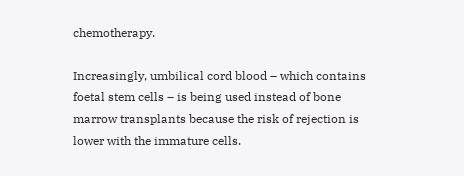chemotherapy.

Increasingly, umbilical cord blood – which contains foetal stem cells – is being used instead of bone marrow transplants because the risk of rejection is lower with the immature cells.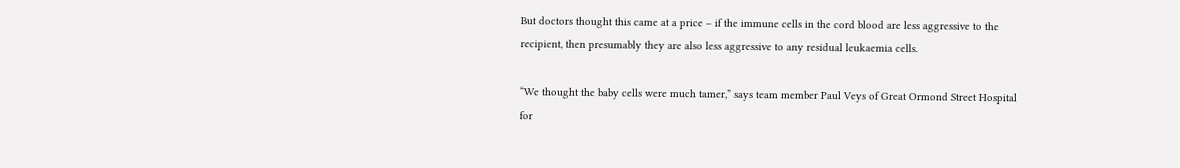But doctors thought this came at a price – if the immune cells in the cord blood are less aggressive to the recipient, then presumably they are also less aggressive to any residual leukaemia cells.

“We thought the baby cells were much tamer,” says team member Paul Veys of Great Ormond Street Hospital for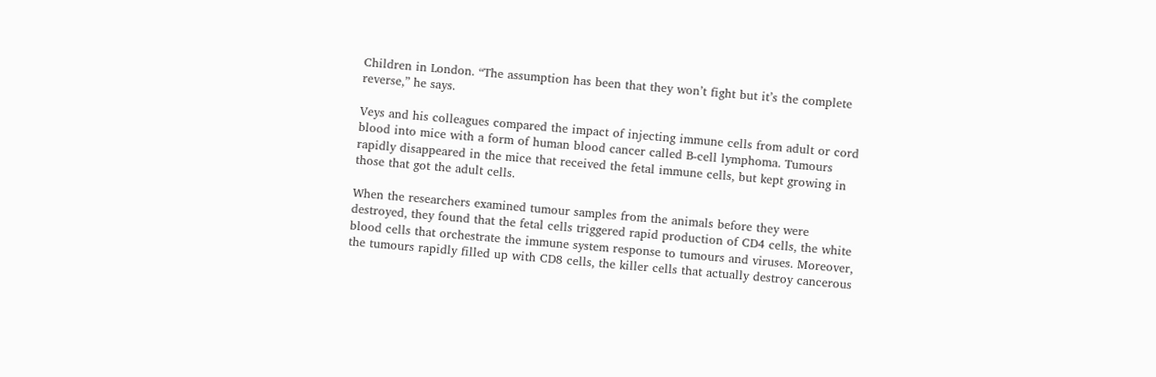Children in London. “The assumption has been that they won’t fight but it’s the complete reverse,” he says.

Veys and his colleagues compared the impact of injecting immune cells from adult or cord blood into mice with a form of human blood cancer called B-cell lymphoma. Tumours rapidly disappeared in the mice that received the fetal immune cells, but kept growing in those that got the adult cells.

When the researchers examined tumour samples from the animals before they were destroyed, they found that the fetal cells triggered rapid production of CD4 cells, the white blood cells that orchestrate the immune system response to tumours and viruses. Moreover, the tumours rapidly filled up with CD8 cells, the killer cells that actually destroy cancerous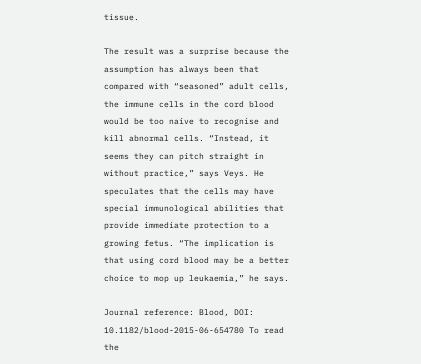tissue.

The result was a surprise because the assumption has always been that compared with “seasoned” adult cells, the immune cells in the cord blood would be too naive to recognise and kill abnormal cells. “Instead, it seems they can pitch straight in without practice,” says Veys. He speculates that the cells may have special immunological abilities that provide immediate protection to a growing fetus. “The implication is that using cord blood may be a better choice to mop up leukaemia,” he says.

Journal reference: Blood, DOI: 10.1182/blood-2015-06-654780 To read the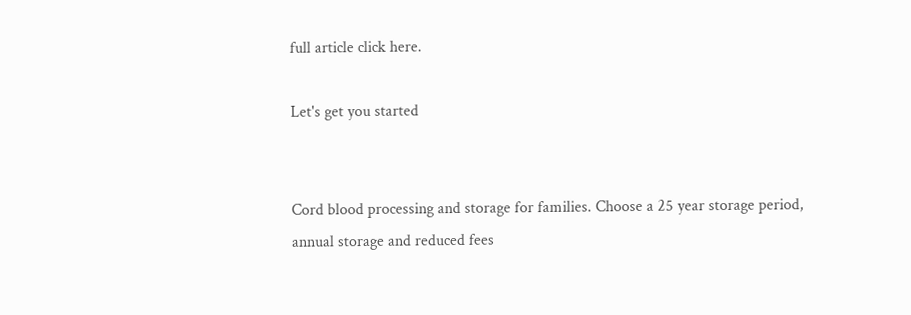full article click here.

Let's get you started


Cord blood processing and storage for families. Choose a 25 year storage period, annual storage and reduced fees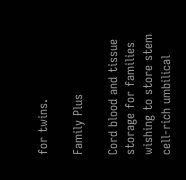for twins.

Family Plus

Cord blood and tissue storage for families wishing to store stem cell-rich umbilical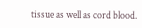tissue as well as cord blood.